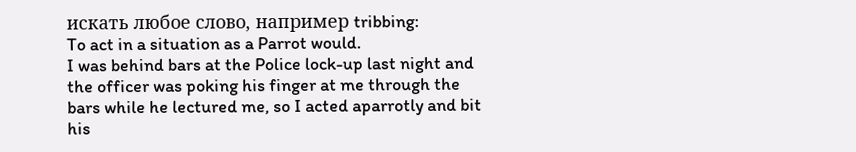искать любое слово, например tribbing:
To act in a situation as a Parrot would.
I was behind bars at the Police lock-up last night and the officer was poking his finger at me through the bars while he lectured me, so I acted aparrotly and bit his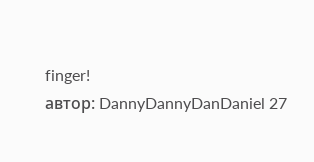finger!
автор: DannyDannyDanDaniel 27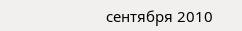сентября 2010